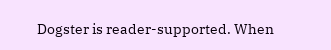Dogster is reader-supported. When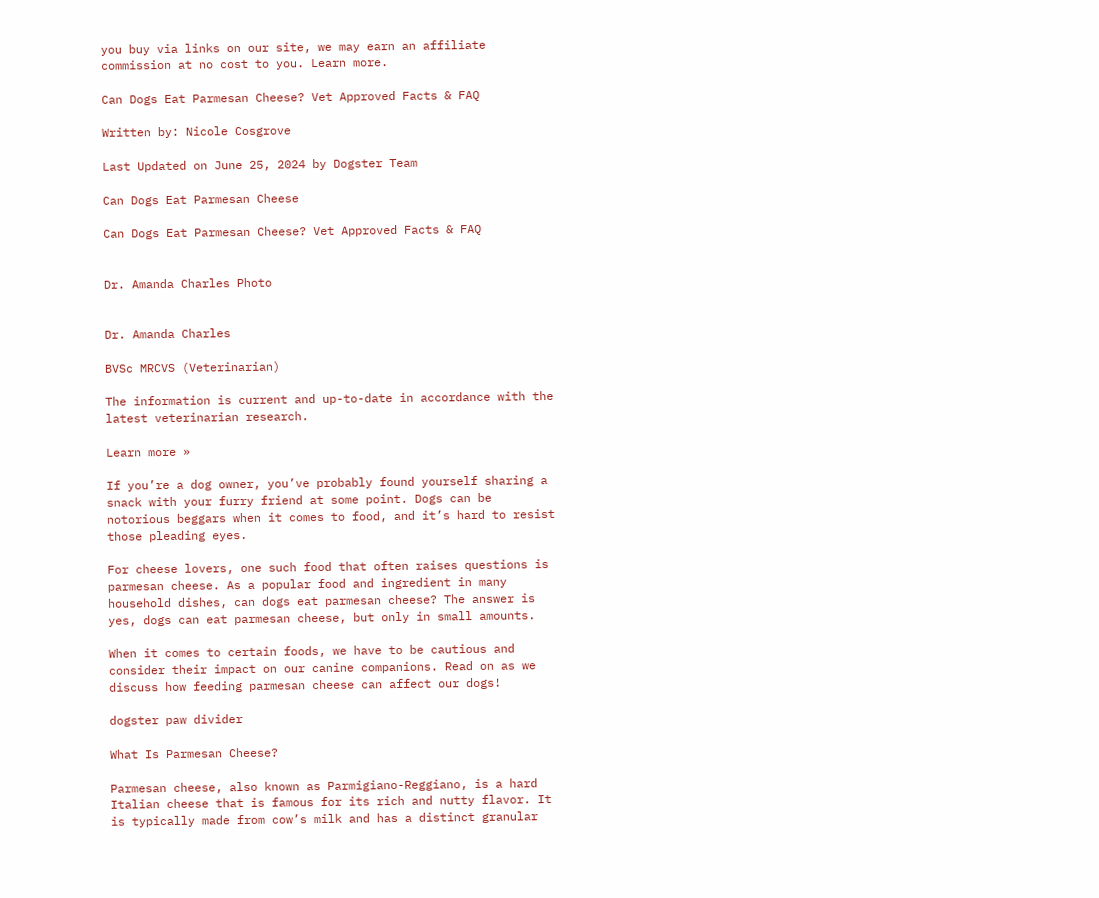you buy via links on our site, we may earn an affiliate commission at no cost to you. Learn more.

Can Dogs Eat Parmesan Cheese? Vet Approved Facts & FAQ

Written by: Nicole Cosgrove

Last Updated on June 25, 2024 by Dogster Team

Can Dogs Eat Parmesan Cheese

Can Dogs Eat Parmesan Cheese? Vet Approved Facts & FAQ


Dr. Amanda Charles Photo


Dr. Amanda Charles

BVSc MRCVS (Veterinarian)

The information is current and up-to-date in accordance with the latest veterinarian research.

Learn more »

If you’re a dog owner, you’ve probably found yourself sharing a snack with your furry friend at some point. Dogs can be notorious beggars when it comes to food, and it’s hard to resist those pleading eyes.

For cheese lovers, one such food that often raises questions is parmesan cheese. As a popular food and ingredient in many household dishes, can dogs eat parmesan cheese? The answer is yes, dogs can eat parmesan cheese, but only in small amounts.

When it comes to certain foods, we have to be cautious and consider their impact on our canine companions. Read on as we discuss how feeding parmesan cheese can affect our dogs!

dogster paw divider

What Is Parmesan Cheese?

Parmesan cheese, also known as Parmigiano-Reggiano, is a hard Italian cheese that is famous for its rich and nutty flavor. It is typically made from cow’s milk and has a distinct granular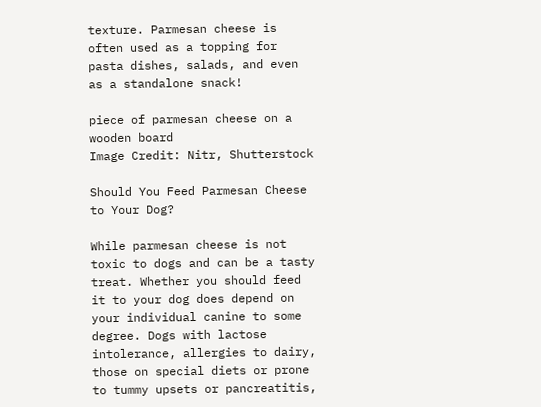texture. Parmesan cheese is often used as a topping for pasta dishes, salads, and even as a standalone snack!

piece of parmesan cheese on a wooden board
Image Credit: Nitr, Shutterstock

Should You Feed Parmesan Cheese to Your Dog?

While parmesan cheese is not toxic to dogs and can be a tasty treat. Whether you should feed it to your dog does depend on your individual canine to some degree. Dogs with lactose intolerance, allergies to dairy, those on special diets or prone to tummy upsets or pancreatitis,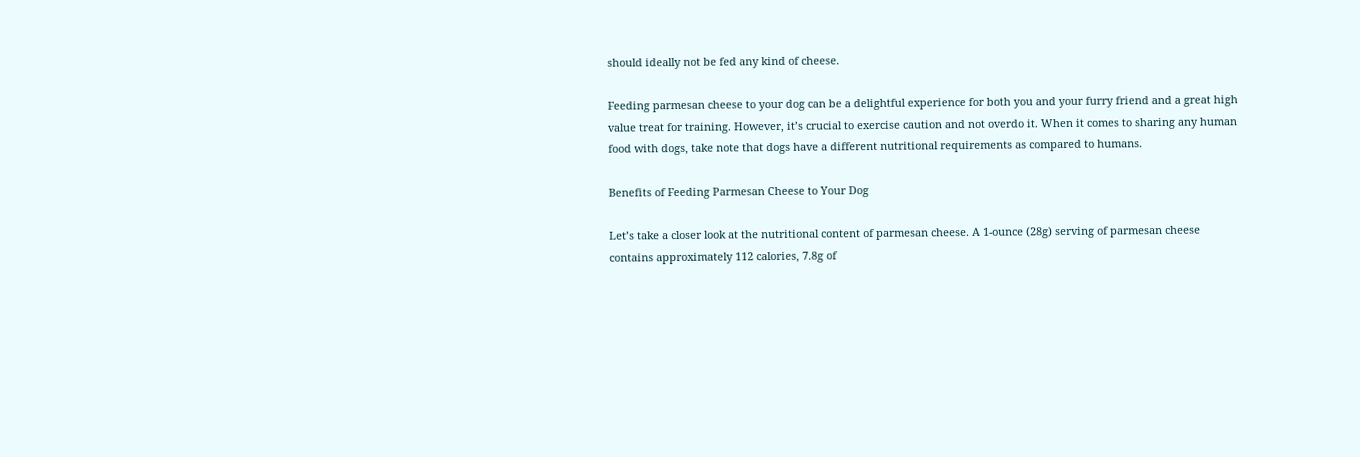should ideally not be fed any kind of cheese.

Feeding parmesan cheese to your dog can be a delightful experience for both you and your furry friend and a great high value treat for training. However, it’s crucial to exercise caution and not overdo it. When it comes to sharing any human food with dogs, take note that dogs have a different nutritional requirements as compared to humans.

Benefits of Feeding Parmesan Cheese to Your Dog

Let’s take a closer look at the nutritional content of parmesan cheese. A 1-ounce (28g) serving of parmesan cheese contains approximately 112 calories, 7.8g of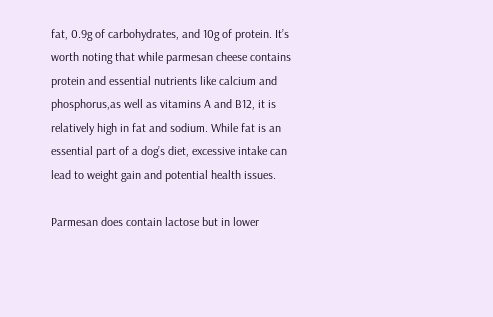fat, 0.9g of carbohydrates, and 10g of protein. It’s worth noting that while parmesan cheese contains protein and essential nutrients like calcium and phosphorus,as well as vitamins A and B12, it is relatively high in fat and sodium. While fat is an essential part of a dog’s diet, excessive intake can lead to weight gain and potential health issues.

Parmesan does contain lactose but in lower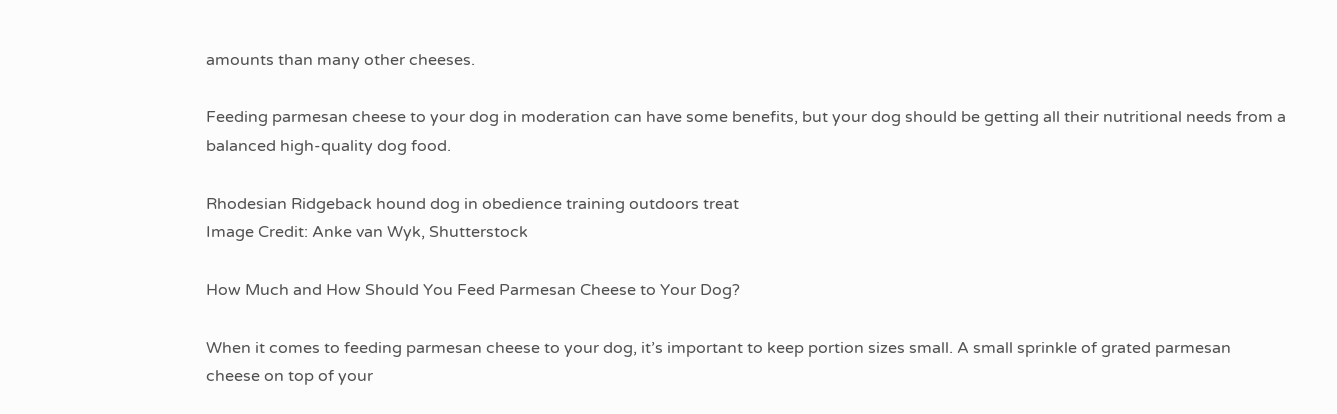amounts than many other cheeses.

Feeding parmesan cheese to your dog in moderation can have some benefits, but your dog should be getting all their nutritional needs from a balanced high-quality dog food.

Rhodesian Ridgeback hound dog in obedience training outdoors treat
Image Credit: Anke van Wyk, Shutterstock

How Much and How Should You Feed Parmesan Cheese to Your Dog?

When it comes to feeding parmesan cheese to your dog, it’s important to keep portion sizes small. A small sprinkle of grated parmesan cheese on top of your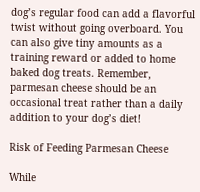dog’s regular food can add a flavorful twist without going overboard. You can also give tiny amounts as a training reward or added to home baked dog treats. Remember, parmesan cheese should be an occasional treat rather than a daily addition to your dog’s diet!

Risk of Feeding Parmesan Cheese

While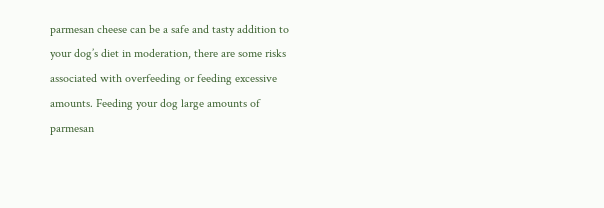parmesan cheese can be a safe and tasty addition to your dog’s diet in moderation, there are some risks associated with overfeeding or feeding excessive amounts. Feeding your dog large amounts of parmesan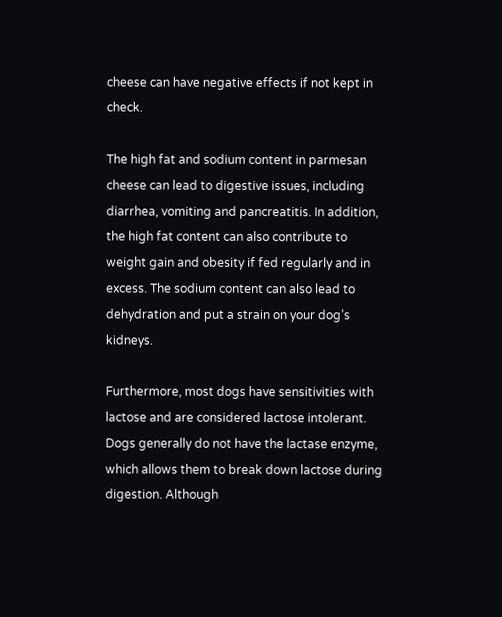cheese can have negative effects if not kept in check.

The high fat and sodium content in parmesan cheese can lead to digestive issues, including diarrhea, vomiting and pancreatitis. In addition, the high fat content can also contribute to weight gain and obesity if fed regularly and in excess. The sodium content can also lead to dehydration and put a strain on your dog’s kidneys.

Furthermore, most dogs have sensitivities with lactose and are considered lactose intolerant. Dogs generally do not have the lactase enzyme, which allows them to break down lactose during digestion. Although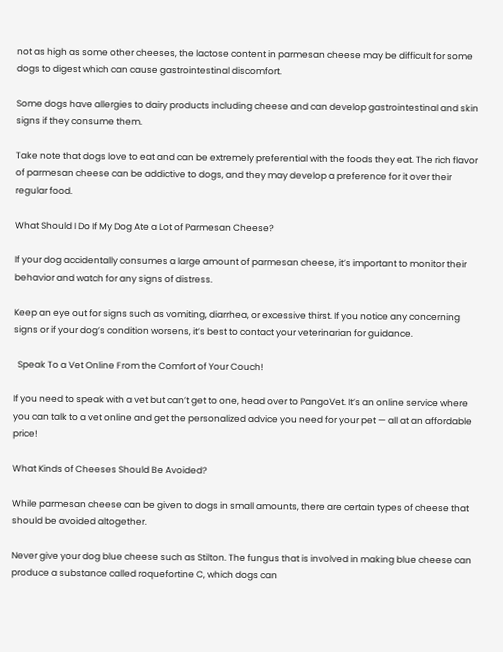not as high as some other cheeses, the lactose content in parmesan cheese may be difficult for some dogs to digest which can cause gastrointestinal discomfort.

Some dogs have allergies to dairy products including cheese and can develop gastrointestinal and skin signs if they consume them.

Take note that dogs love to eat and can be extremely preferential with the foods they eat. The rich flavor of parmesan cheese can be addictive to dogs, and they may develop a preference for it over their regular food.

What Should I Do If My Dog Ate a Lot of Parmesan Cheese?

If your dog accidentally consumes a large amount of parmesan cheese, it’s important to monitor their behavior and watch for any signs of distress.

Keep an eye out for signs such as vomiting, diarrhea, or excessive thirst. If you notice any concerning signs or if your dog’s condition worsens, it’s best to contact your veterinarian for guidance.

  Speak To a Vet Online From the Comfort of Your Couch!

If you need to speak with a vet but can’t get to one, head over to PangoVet. It’s an online service where you can talk to a vet online and get the personalized advice you need for your pet — all at an affordable price!

What Kinds of Cheeses Should Be Avoided?

While parmesan cheese can be given to dogs in small amounts, there are certain types of cheese that should be avoided altogether.

Never give your dog blue cheese such as Stilton. The fungus that is involved in making blue cheese can produce a substance called roquefortine C, which dogs can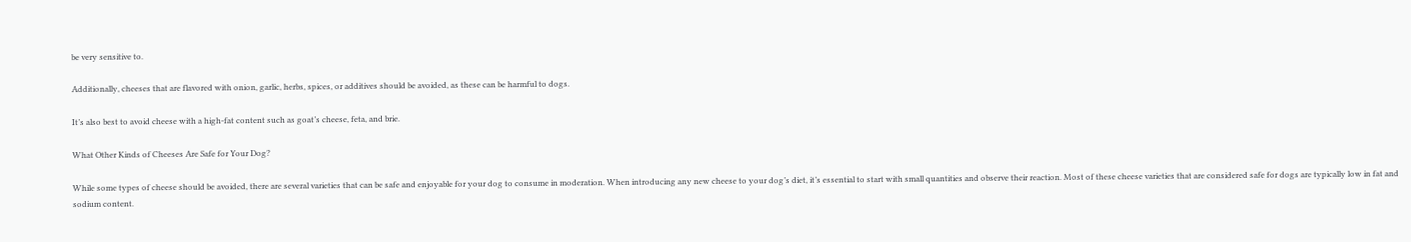be very sensitive to.

Additionally, cheeses that are flavored with onion, garlic, herbs, spices, or additives should be avoided, as these can be harmful to dogs.

It’s also best to avoid cheese with a high-fat content such as goat’s cheese, feta, and brie.

What Other Kinds of Cheeses Are Safe for Your Dog?

While some types of cheese should be avoided, there are several varieties that can be safe and enjoyable for your dog to consume in moderation. When introducing any new cheese to your dog’s diet, it’s essential to start with small quantities and observe their reaction. Most of these cheese varieties that are considered safe for dogs are typically low in fat and sodium content.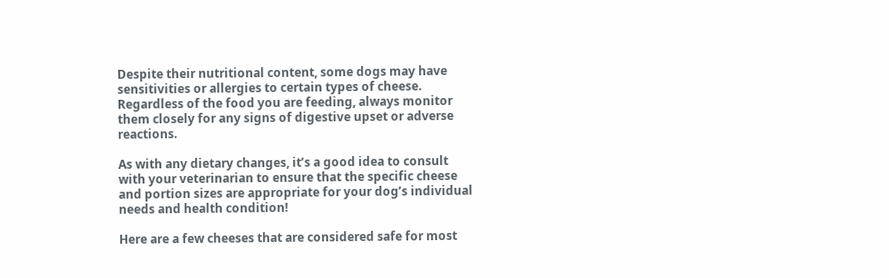Despite their nutritional content, some dogs may have sensitivities or allergies to certain types of cheese. Regardless of the food you are feeding, always monitor them closely for any signs of digestive upset or adverse reactions.

As with any dietary changes, it’s a good idea to consult with your veterinarian to ensure that the specific cheese and portion sizes are appropriate for your dog’s individual needs and health condition!

Here are a few cheeses that are considered safe for most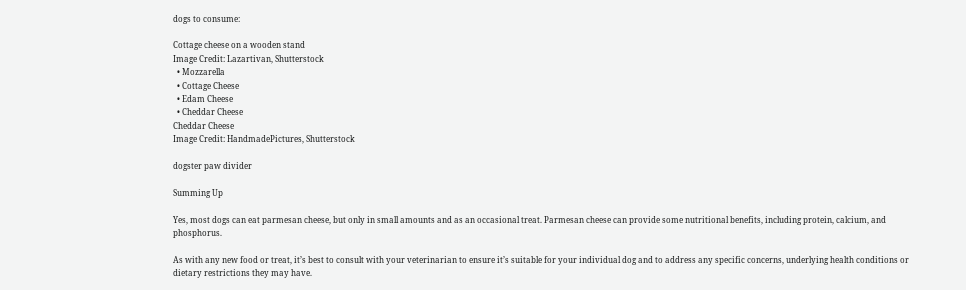dogs to consume:

Cottage cheese on a wooden stand
Image Credit: Lazartivan, Shutterstock
  • Mozzarella
  • Cottage Cheese
  • Edam Cheese
  • Cheddar Cheese
Cheddar Cheese
Image Credit: HandmadePictures, Shutterstock

dogster paw divider

Summing Up

Yes, most dogs can eat parmesan cheese, but only in small amounts and as an occasional treat. Parmesan cheese can provide some nutritional benefits, including protein, calcium, and phosphorus.

As with any new food or treat, it’s best to consult with your veterinarian to ensure it’s suitable for your individual dog and to address any specific concerns, underlying health conditions or dietary restrictions they may have.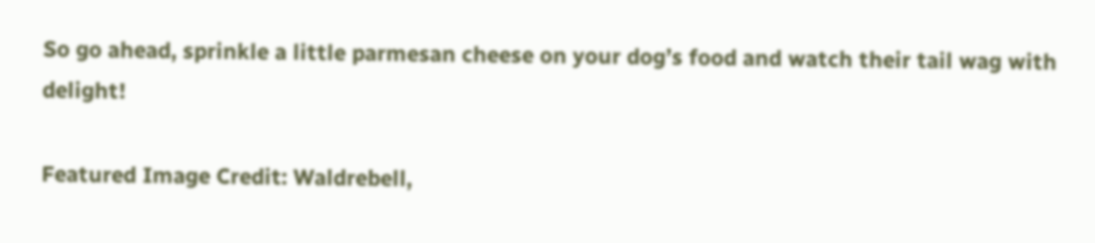So go ahead, sprinkle a little parmesan cheese on your dog’s food and watch their tail wag with delight!

Featured Image Credit: Waldrebell,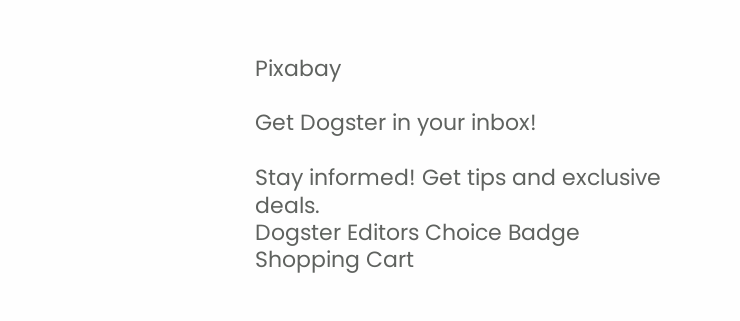Pixabay

Get Dogster in your inbox!

Stay informed! Get tips and exclusive deals.
Dogster Editors Choice Badge
Shopping Cart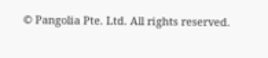© Pangolia Pte. Ltd. All rights reserved.